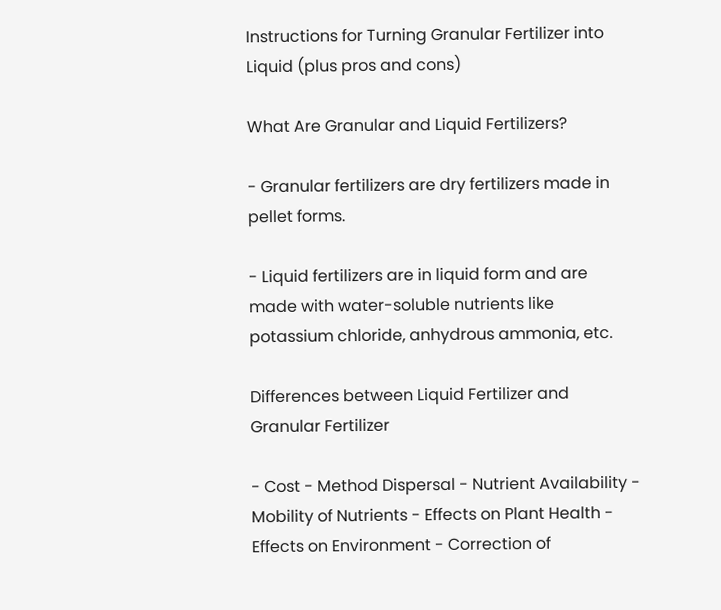Instructions for Turning Granular Fertilizer into Liquid (plus pros and cons)

What Are Granular and Liquid Fertilizers?

- Granular fertilizers are dry fertilizers made in pellet forms.

- Liquid fertilizers are in liquid form and are made with water-soluble nutrients like potassium chloride, anhydrous ammonia, etc.

Differences between Liquid Fertilizer and Granular Fertilizer

- Cost - Method Dispersal - Nutrient Availability - Mobility of Nutrients - Effects on Plant Health - Effects on Environment - Correction of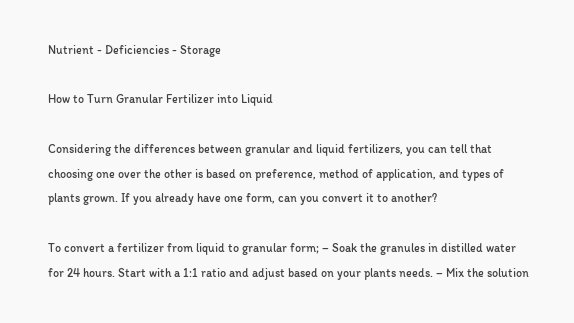Nutrient - Deficiencies - Storage

How to Turn Granular Fertilizer into Liquid

Considering the differences between granular and liquid fertilizers, you can tell that choosing one over the other is based on preference, method of application, and types of plants grown. If you already have one form, can you convert it to another?

To convert a fertilizer from liquid to granular form; – Soak the granules in distilled water for 24 hours. Start with a 1:1 ratio and adjust based on your plants needs. – Mix the solution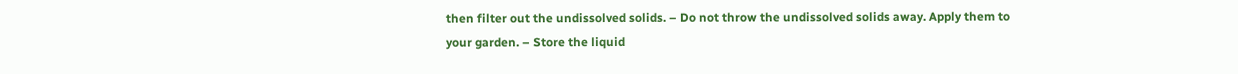then filter out the undissolved solids. – Do not throw the undissolved solids away. Apply them to your garden. – Store the liquid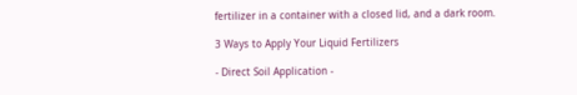fertilizer in a container with a closed lid, and a dark room.

3 Ways to Apply Your Liquid Fertilizers

- Direct Soil Application -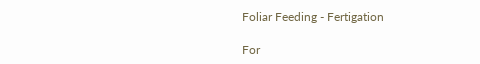Foliar Feeding - Fertigation

For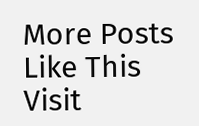More Posts Like This Visit